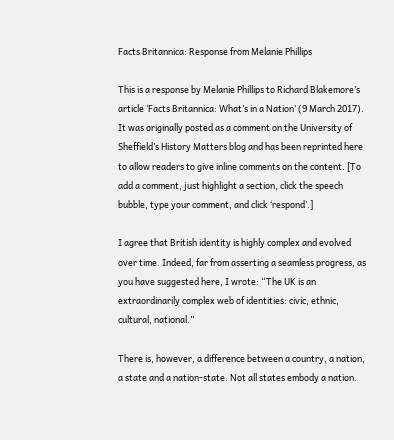Facts Britannica: Response from Melanie Phillips

This is a response by Melanie Phillips to Richard Blakemore’s article ‘Facts Britannica: What’s in a Nation’ (9 March 2017). It was originally posted as a comment on the University of Sheffield’s History Matters blog and has been reprinted here to allow readers to give inline comments on the content. [To add a comment, just highlight a section, click the speech bubble, type your comment, and click ‘respond’.]

I agree that British identity is highly complex and evolved over time. Indeed, far from asserting a seamless progress, as you have suggested here, I wrote: “The UK is an extraordinarily complex web of identities: civic, ethnic, cultural, national.”

There is, however, a difference between a country, a nation, a state and a nation-state. Not all states embody a nation.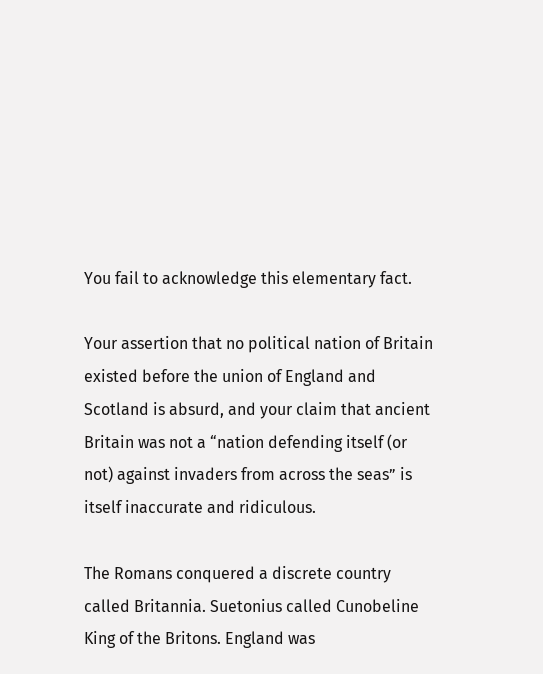You fail to acknowledge this elementary fact.

Your assertion that no political nation of Britain existed before the union of England and Scotland is absurd, and your claim that ancient Britain was not a “nation defending itself (or not) against invaders from across the seas” is itself inaccurate and ridiculous.

The Romans conquered a discrete country called Britannia. Suetonius called Cunobeline King of the Britons. England was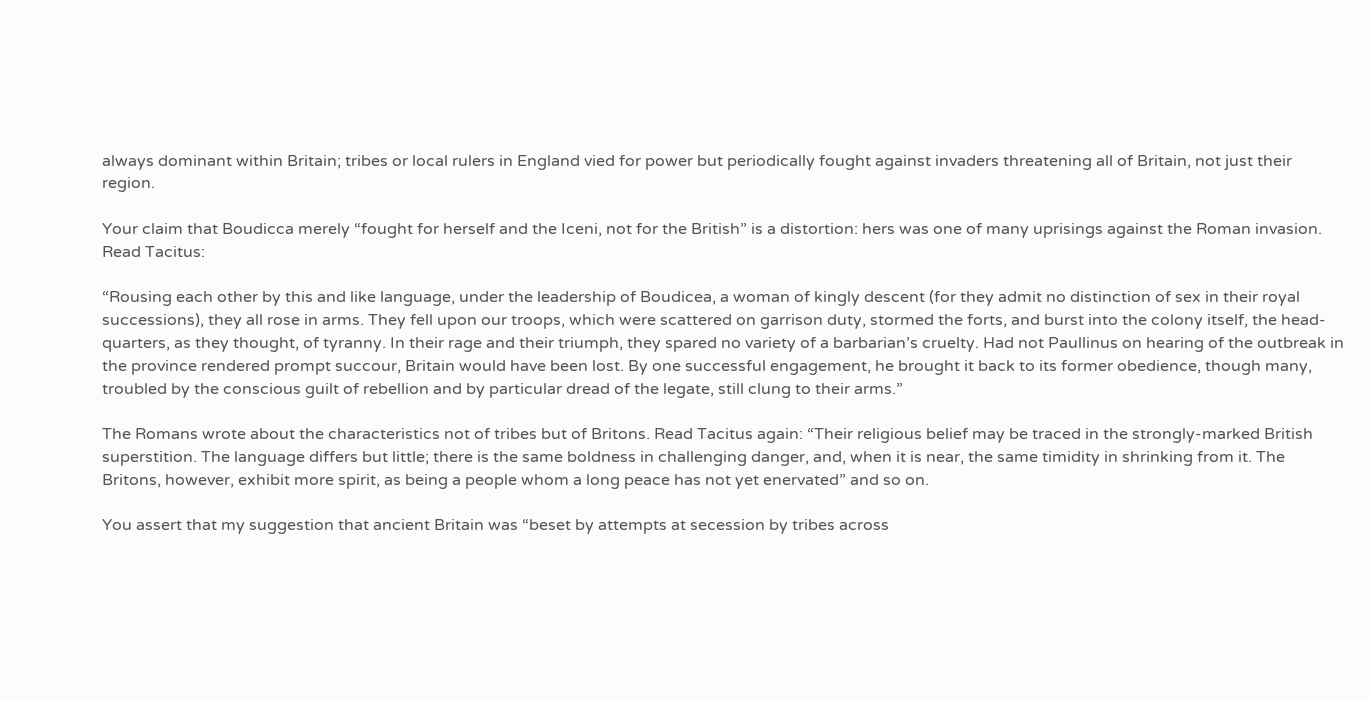always dominant within Britain; tribes or local rulers in England vied for power but periodically fought against invaders threatening all of Britain, not just their region.

Your claim that Boudicca merely “fought for herself and the Iceni, not for the British” is a distortion: hers was one of many uprisings against the Roman invasion. Read Tacitus:

“Rousing each other by this and like language, under the leadership of Boudicea, a woman of kingly descent (for they admit no distinction of sex in their royal successions), they all rose in arms. They fell upon our troops, which were scattered on garrison duty, stormed the forts, and burst into the colony itself, the head-quarters, as they thought, of tyranny. In their rage and their triumph, they spared no variety of a barbarian’s cruelty. Had not Paullinus on hearing of the outbreak in the province rendered prompt succour, Britain would have been lost. By one successful engagement, he brought it back to its former obedience, though many, troubled by the conscious guilt of rebellion and by particular dread of the legate, still clung to their arms.”

The Romans wrote about the characteristics not of tribes but of Britons. Read Tacitus again: “Their religious belief may be traced in the strongly-marked British superstition. The language differs but little; there is the same boldness in challenging danger, and, when it is near, the same timidity in shrinking from it. The Britons, however, exhibit more spirit, as being a people whom a long peace has not yet enervated” and so on.

You assert that my suggestion that ancient Britain was “beset by attempts at secession by tribes across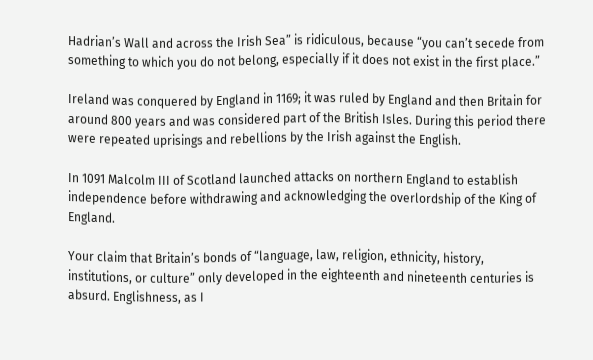Hadrian’s Wall and across the Irish Sea” is ridiculous, because “you can’t secede from something to which you do not belong, especially if it does not exist in the first place.”

Ireland was conquered by England in 1169; it was ruled by England and then Britain for around 800 years and was considered part of the British Isles. During this period there were repeated uprisings and rebellions by the Irish against the English.

In 1091 Malcolm III of Scotland launched attacks on northern England to establish independence before withdrawing and acknowledging the overlordship of the King of England.

Your claim that Britain’s bonds of “language, law, religion, ethnicity, history, institutions, or culture” only developed in the eighteenth and nineteenth centuries is absurd. Englishness, as I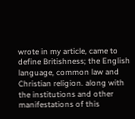wrote in my article, came to define Britishness; the English language, common law and Christian religion. along with the institutions and other manifestations of this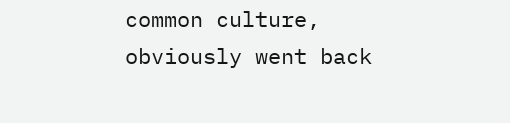common culture, obviously went back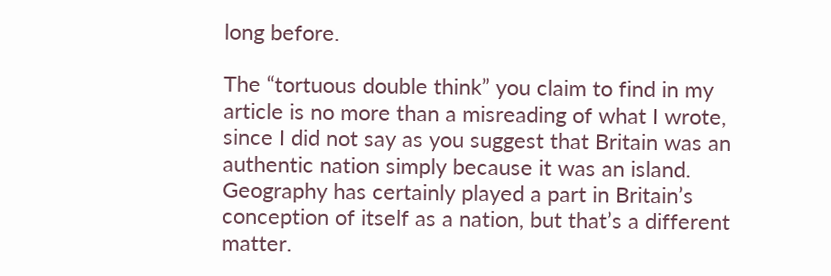long before.

The “tortuous double think” you claim to find in my article is no more than a misreading of what I wrote, since I did not say as you suggest that Britain was an authentic nation simply because it was an island. Geography has certainly played a part in Britain’s conception of itself as a nation, but that’s a different matter.